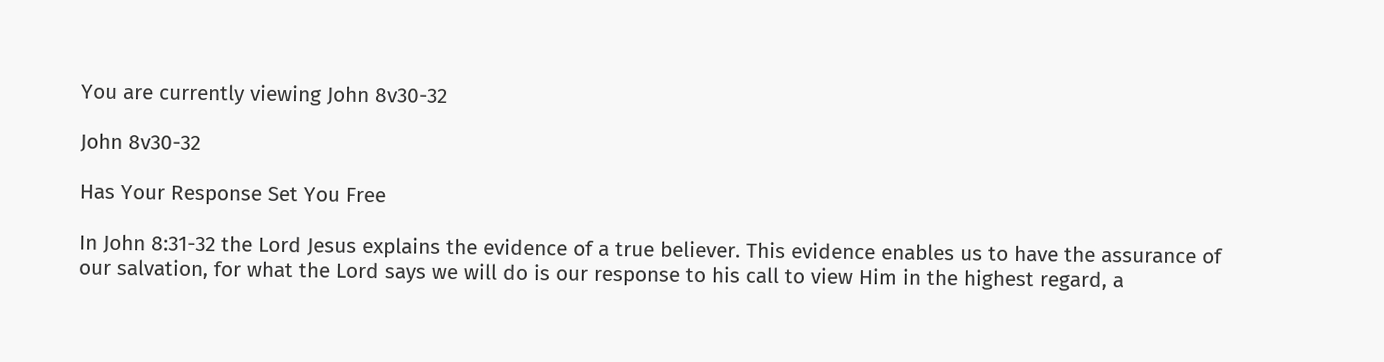You are currently viewing John 8v30-32

John 8v30-32

Has Your Response Set You Free

In John 8:31-32 the Lord Jesus explains the evidence of a true believer. This evidence enables us to have the assurance of our salvation, for what the Lord says we will do is our response to his call to view Him in the highest regard, a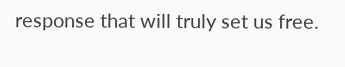response that will truly set us free.